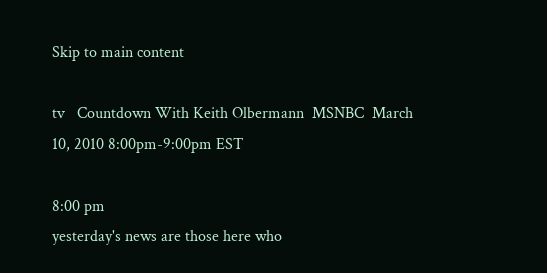Skip to main content

tv   Countdown With Keith Olbermann  MSNBC  March 10, 2010 8:00pm-9:00pm EST

8:00 pm
yesterday's news are those here who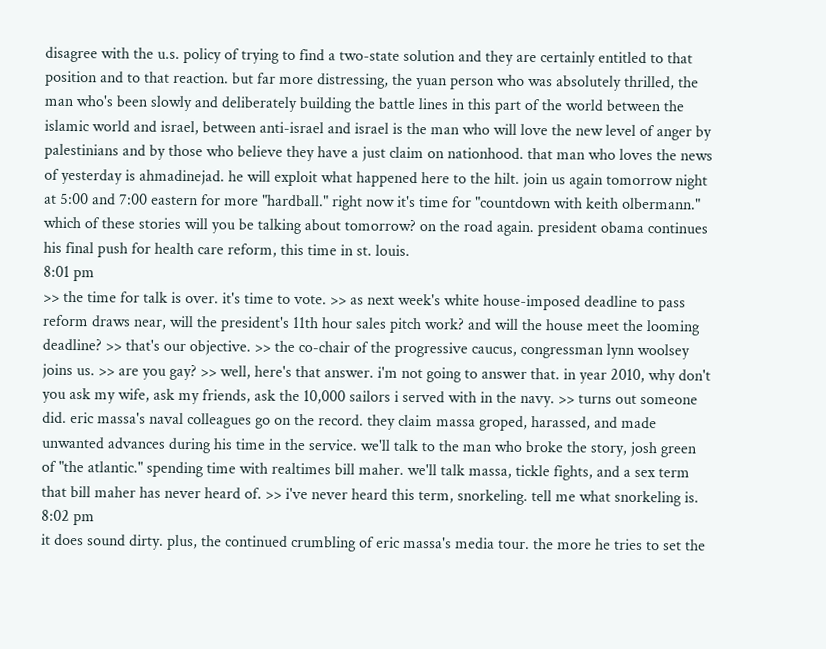disagree with the u.s. policy of trying to find a two-state solution and they are certainly entitled to that position and to that reaction. but far more distressing, the yuan person who was absolutely thrilled, the man who's been slowly and deliberately building the battle lines in this part of the world between the islamic world and israel, between anti-israel and israel is the man who will love the new level of anger by palestinians and by those who believe they have a just claim on nationhood. that man who loves the news of yesterday is ahmadinejad. he will exploit what happened here to the hilt. join us again tomorrow night at 5:00 and 7:00 eastern for more "hardball." right now it's time for "countdown with keith olbermann." which of these stories will you be talking about tomorrow? on the road again. president obama continues his final push for health care reform, this time in st. louis.
8:01 pm
>> the time for talk is over. it's time to vote. >> as next week's white house-imposed deadline to pass reform draws near, will the president's 11th hour sales pitch work? and will the house meet the looming deadline? >> that's our objective. >> the co-chair of the progressive caucus, congressman lynn woolsey joins us. >> are you gay? >> well, here's that answer. i'm not going to answer that. in year 2010, why don't you ask my wife, ask my friends, ask the 10,000 sailors i served with in the navy. >> turns out someone did. eric massa's naval colleagues go on the record. they claim massa groped, harassed, and made unwanted advances during his time in the service. we'll talk to the man who broke the story, josh green of "the atlantic." spending time with realtimes bill maher. we'll talk massa, tickle fights, and a sex term that bill maher has never heard of. >> i've never heard this term, snorkeling. tell me what snorkeling is.
8:02 pm
it does sound dirty. plus, the continued crumbling of eric massa's media tour. the more he tries to set the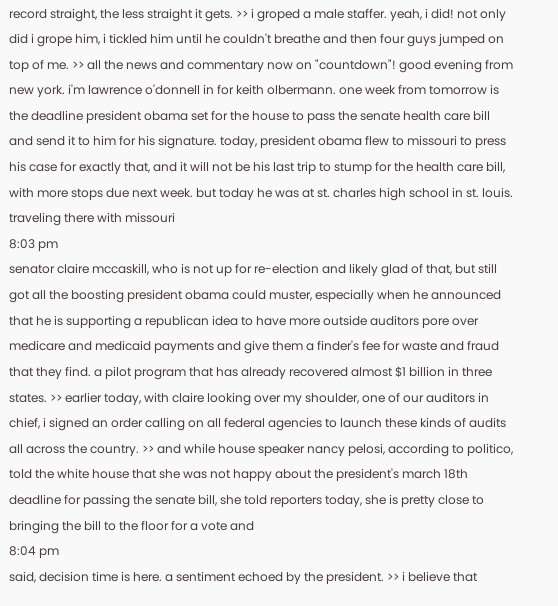record straight, the less straight it gets. >> i groped a male staffer. yeah, i did! not only did i grope him, i tickled him until he couldn't breathe and then four guys jumped on top of me. >> all the news and commentary now on "countdown"! good evening from new york. i'm lawrence o'donnell in for keith olbermann. one week from tomorrow is the deadline president obama set for the house to pass the senate health care bill and send it to him for his signature. today, president obama flew to missouri to press his case for exactly that, and it will not be his last trip to stump for the health care bill, with more stops due next week. but today he was at st. charles high school in st. louis. traveling there with missouri
8:03 pm
senator claire mccaskill, who is not up for re-election and likely glad of that, but still got all the boosting president obama could muster, especially when he announced that he is supporting a republican idea to have more outside auditors pore over medicare and medicaid payments and give them a finder's fee for waste and fraud that they find. a pilot program that has already recovered almost $1 billion in three states. >> earlier today, with claire looking over my shoulder, one of our auditors in chief, i signed an order calling on all federal agencies to launch these kinds of audits all across the country. >> and while house speaker nancy pelosi, according to politico, told the white house that she was not happy about the president's march 18th deadline for passing the senate bill, she told reporters today, she is pretty close to bringing the bill to the floor for a vote and
8:04 pm
said, decision time is here. a sentiment echoed by the president. >> i believe that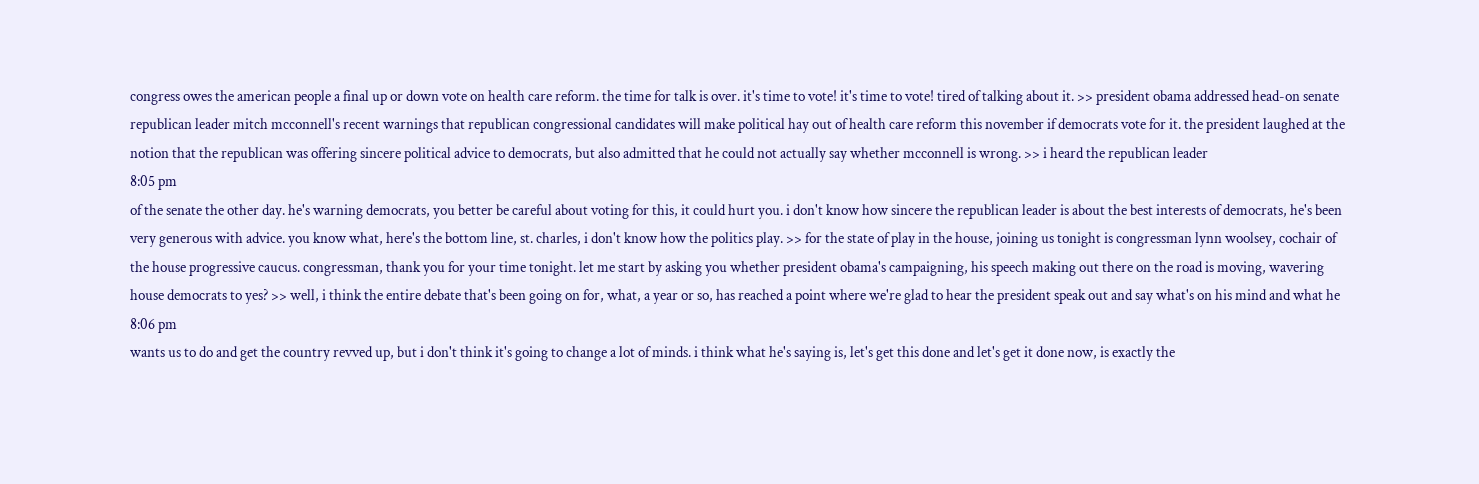congress owes the american people a final up or down vote on health care reform. the time for talk is over. it's time to vote! it's time to vote! tired of talking about it. >> president obama addressed head-on senate republican leader mitch mcconnell's recent warnings that republican congressional candidates will make political hay out of health care reform this november if democrats vote for it. the president laughed at the notion that the republican was offering sincere political advice to democrats, but also admitted that he could not actually say whether mcconnell is wrong. >> i heard the republican leader
8:05 pm
of the senate the other day. he's warning democrats, you better be careful about voting for this, it could hurt you. i don't know how sincere the republican leader is about the best interests of democrats, he's been very generous with advice. you know what, here's the bottom line, st. charles, i don't know how the politics play. >> for the state of play in the house, joining us tonight is congressman lynn woolsey, cochair of the house progressive caucus. congressman, thank you for your time tonight. let me start by asking you whether president obama's campaigning, his speech making out there on the road is moving, wavering house democrats to yes? >> well, i think the entire debate that's been going on for, what, a year or so, has reached a point where we're glad to hear the president speak out and say what's on his mind and what he
8:06 pm
wants us to do and get the country revved up, but i don't think it's going to change a lot of minds. i think what he's saying is, let's get this done and let's get it done now, is exactly the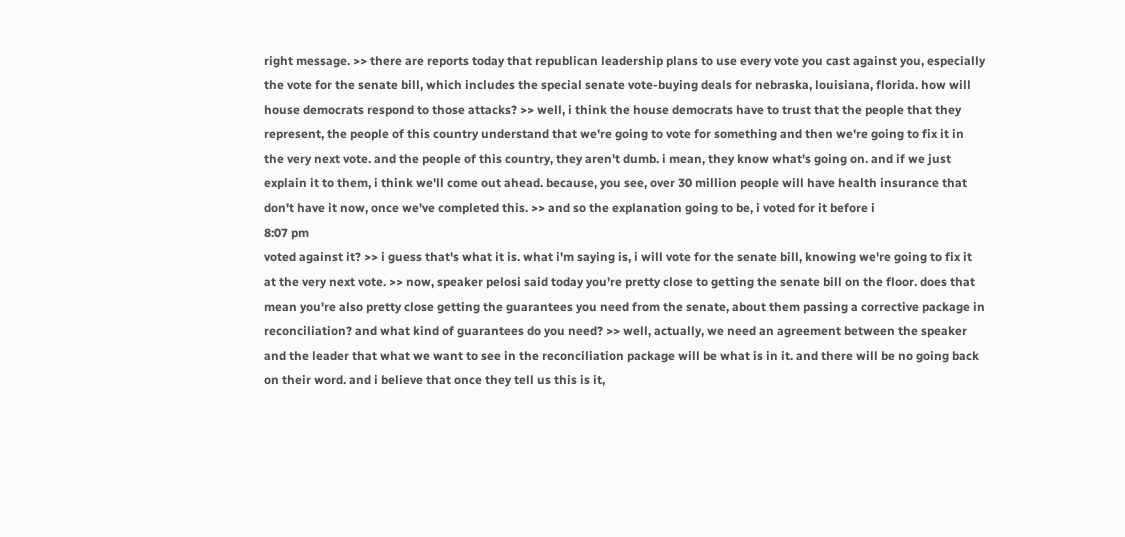right message. >> there are reports today that republican leadership plans to use every vote you cast against you, especially the vote for the senate bill, which includes the special senate vote-buying deals for nebraska, louisiana, florida. how will house democrats respond to those attacks? >> well, i think the house democrats have to trust that the people that they represent, the people of this country understand that we're going to vote for something and then we're going to fix it in the very next vote. and the people of this country, they aren't dumb. i mean, they know what's going on. and if we just explain it to them, i think we'll come out ahead. because, you see, over 30 million people will have health insurance that don't have it now, once we've completed this. >> and so the explanation going to be, i voted for it before i
8:07 pm
voted against it? >> i guess that's what it is. what i'm saying is, i will vote for the senate bill, knowing we're going to fix it at the very next vote. >> now, speaker pelosi said today you're pretty close to getting the senate bill on the floor. does that mean you're also pretty close getting the guarantees you need from the senate, about them passing a corrective package in reconciliation? and what kind of guarantees do you need? >> well, actually, we need an agreement between the speaker and the leader that what we want to see in the reconciliation package will be what is in it. and there will be no going back on their word. and i believe that once they tell us this is it,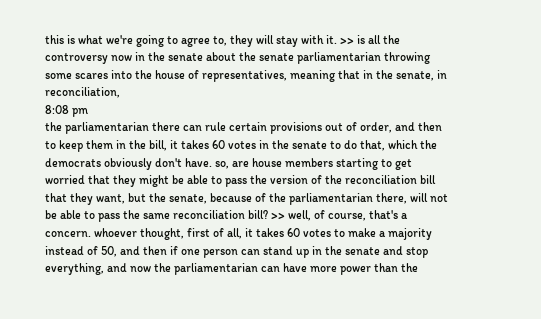this is what we're going to agree to, they will stay with it. >> is all the controversy now in the senate about the senate parliamentarian throwing some scares into the house of representatives, meaning that in the senate, in reconciliation,
8:08 pm
the parliamentarian there can rule certain provisions out of order, and then to keep them in the bill, it takes 60 votes in the senate to do that, which the democrats obviously don't have. so, are house members starting to get worried that they might be able to pass the version of the reconciliation bill that they want, but the senate, because of the parliamentarian there, will not be able to pass the same reconciliation bill? >> well, of course, that's a concern. whoever thought, first of all, it takes 60 votes to make a majority instead of 50, and then if one person can stand up in the senate and stop everything, and now the parliamentarian can have more power than the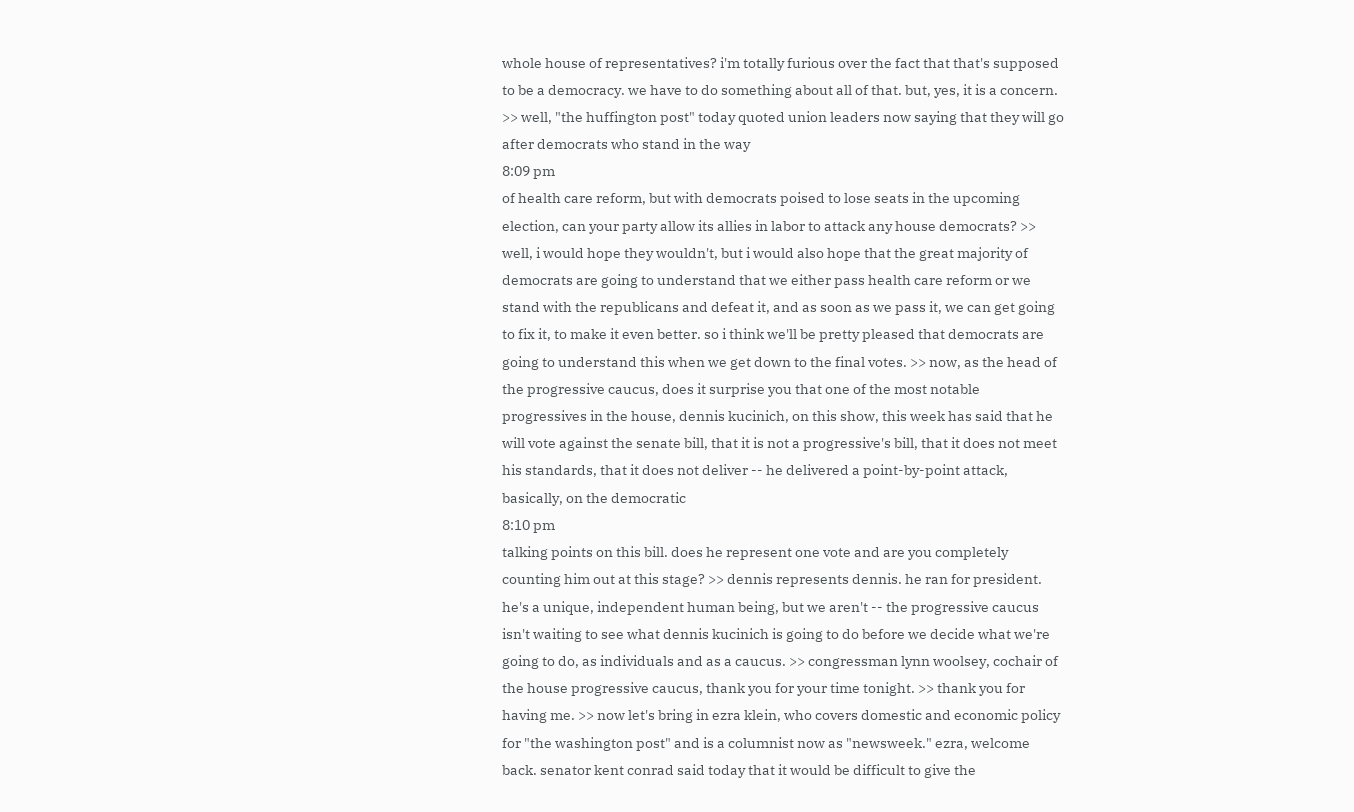whole house of representatives? i'm totally furious over the fact that that's supposed to be a democracy. we have to do something about all of that. but, yes, it is a concern. >> well, "the huffington post" today quoted union leaders now saying that they will go after democrats who stand in the way
8:09 pm
of health care reform, but with democrats poised to lose seats in the upcoming election, can your party allow its allies in labor to attack any house democrats? >> well, i would hope they wouldn't, but i would also hope that the great majority of democrats are going to understand that we either pass health care reform or we stand with the republicans and defeat it, and as soon as we pass it, we can get going to fix it, to make it even better. so i think we'll be pretty pleased that democrats are going to understand this when we get down to the final votes. >> now, as the head of the progressive caucus, does it surprise you that one of the most notable progressives in the house, dennis kucinich, on this show, this week has said that he will vote against the senate bill, that it is not a progressive's bill, that it does not meet his standards, that it does not deliver -- he delivered a point-by-point attack, basically, on the democratic
8:10 pm
talking points on this bill. does he represent one vote and are you completely counting him out at this stage? >> dennis represents dennis. he ran for president. he's a unique, independent human being, but we aren't -- the progressive caucus isn't waiting to see what dennis kucinich is going to do before we decide what we're going to do, as individuals and as a caucus. >> congressman lynn woolsey, cochair of the house progressive caucus, thank you for your time tonight. >> thank you for having me. >> now let's bring in ezra klein, who covers domestic and economic policy for "the washington post" and is a columnist now as "newsweek." ezra, welcome back. senator kent conrad said today that it would be difficult to give the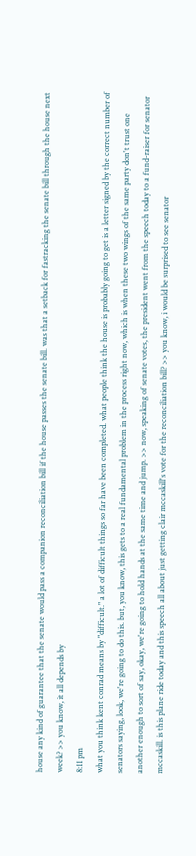house any kind of guarantee that the senate would pass a companion reconciliation bill if the house passes the senate bill. was that a setback for fastracking the senate bill through the house next week? >> you know, it all depends by
8:11 pm
what you think kent conrad means by "difficult." a lot of difficult things so far have been completed. what people think the house is probably going to get is a letter signed by the correct number of senators saying, look, we're going to do this. but, you know, this gets to a real fundamental problem in the process right now, which is when these two wings of the same party don't trust one another enough to sort of say, okay, we're going to hold hands at the same time and jump. >> now, speaking of senate votes, the president went from the speech today to a fund-raiser for senator mccaskill. is this plane ride today and this speech all about just getting clair mccaskill's vote for the reconciliation bill? >> you know, i would be surprised to see senator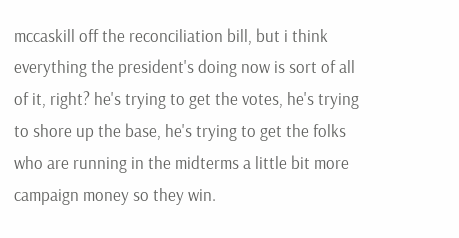mccaskill off the reconciliation bill, but i think everything the president's doing now is sort of all of it, right? he's trying to get the votes, he's trying to shore up the base, he's trying to get the folks who are running in the midterms a little bit more campaign money so they win.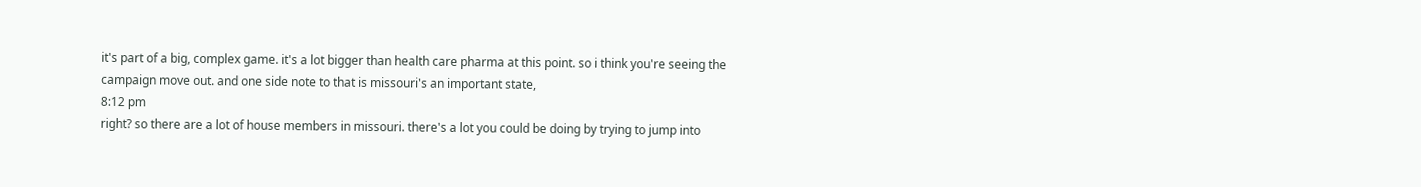it's part of a big, complex game. it's a lot bigger than health care pharma at this point. so i think you're seeing the campaign move out. and one side note to that is missouri's an important state,
8:12 pm
right? so there are a lot of house members in missouri. there's a lot you could be doing by trying to jump into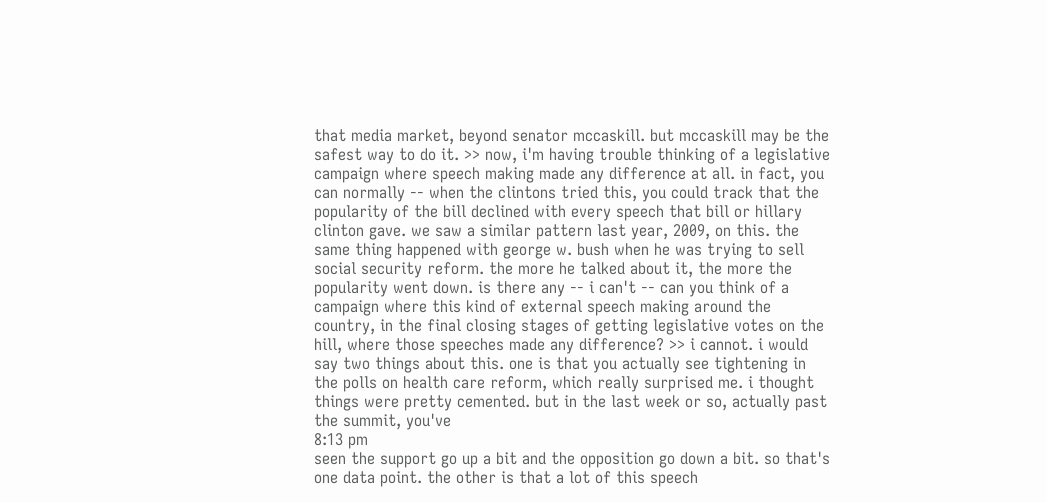that media market, beyond senator mccaskill. but mccaskill may be the safest way to do it. >> now, i'm having trouble thinking of a legislative campaign where speech making made any difference at all. in fact, you can normally -- when the clintons tried this, you could track that the popularity of the bill declined with every speech that bill or hillary clinton gave. we saw a similar pattern last year, 2009, on this. the same thing happened with george w. bush when he was trying to sell social security reform. the more he talked about it, the more the popularity went down. is there any -- i can't -- can you think of a campaign where this kind of external speech making around the country, in the final closing stages of getting legislative votes on the hill, where those speeches made any difference? >> i cannot. i would say two things about this. one is that you actually see tightening in the polls on health care reform, which really surprised me. i thought things were pretty cemented. but in the last week or so, actually past the summit, you've
8:13 pm
seen the support go up a bit and the opposition go down a bit. so that's one data point. the other is that a lot of this speech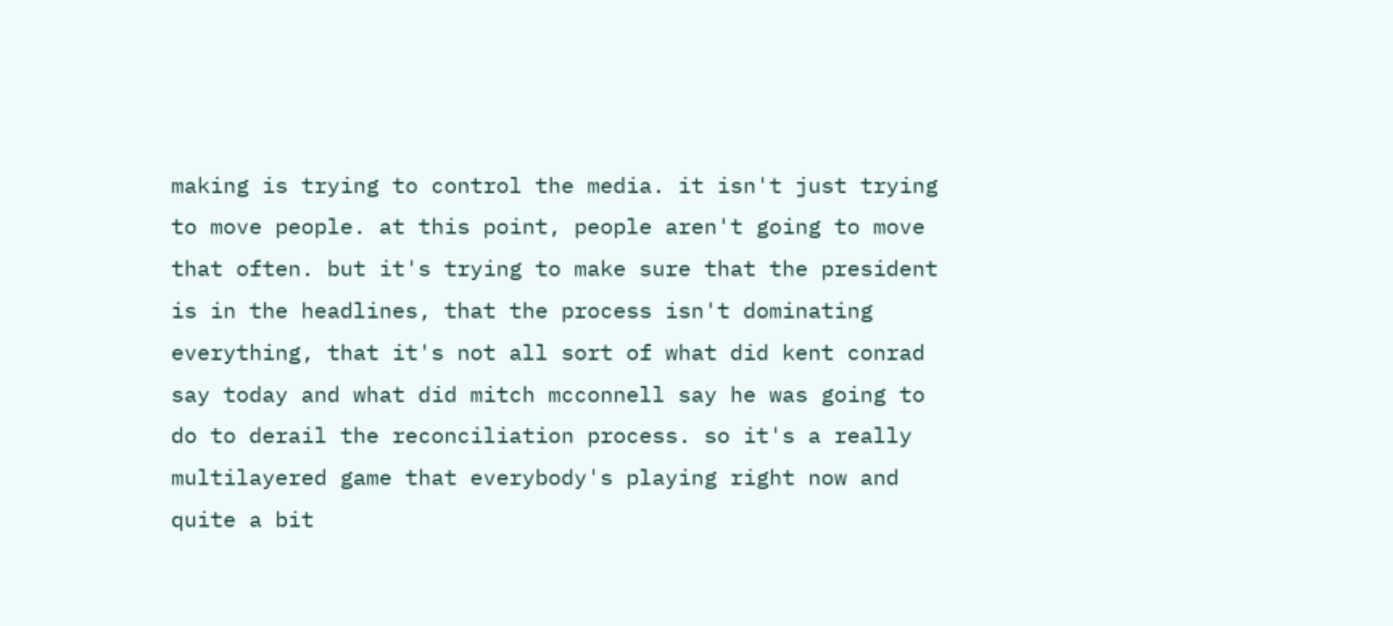making is trying to control the media. it isn't just trying to move people. at this point, people aren't going to move that often. but it's trying to make sure that the president is in the headlines, that the process isn't dominating everything, that it's not all sort of what did kent conrad say today and what did mitch mcconnell say he was going to do to derail the reconciliation process. so it's a really multilayered game that everybody's playing right now and quite a bit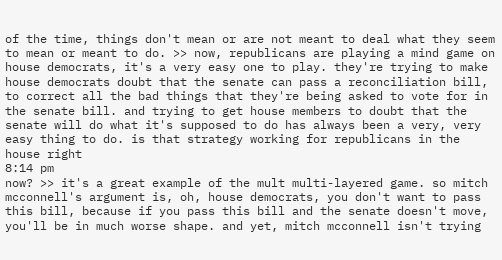of the time, things don't mean or are not meant to deal what they seem to mean or meant to do. >> now, republicans are playing a mind game on house democrats, it's a very easy one to play. they're trying to make house democrats doubt that the senate can pass a reconciliation bill, to correct all the bad things that they're being asked to vote for in the senate bill. and trying to get house members to doubt that the senate will do what it's supposed to do has always been a very, very easy thing to do. is that strategy working for republicans in the house right
8:14 pm
now? >> it's a great example of the mult multi-layered game. so mitch mcconnell's argument is, oh, house democrats, you don't want to pass this bill, because if you pass this bill and the senate doesn't move, you'll be in much worse shape. and yet, mitch mcconnell isn't trying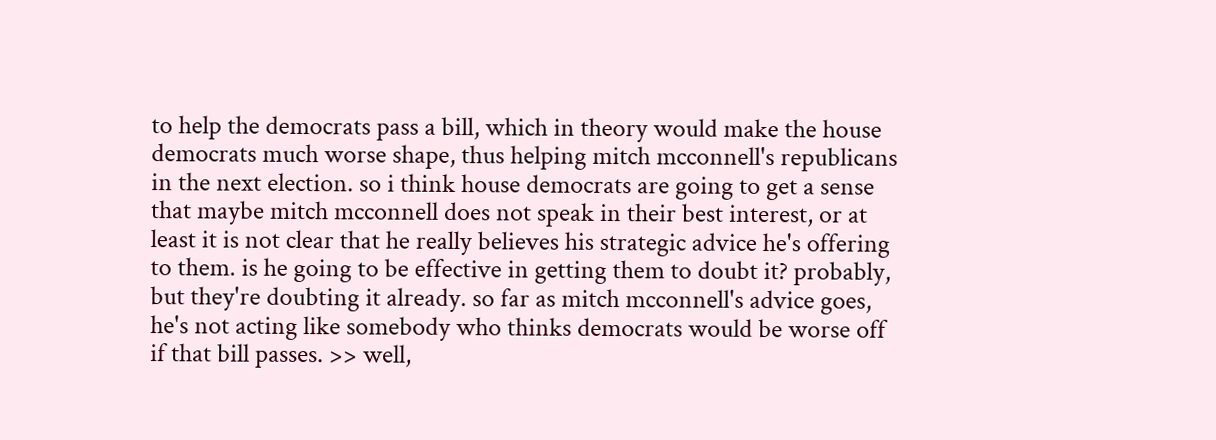to help the democrats pass a bill, which in theory would make the house democrats much worse shape, thus helping mitch mcconnell's republicans in the next election. so i think house democrats are going to get a sense that maybe mitch mcconnell does not speak in their best interest, or at least it is not clear that he really believes his strategic advice he's offering to them. is he going to be effective in getting them to doubt it? probably, but they're doubting it already. so far as mitch mcconnell's advice goes, he's not acting like somebody who thinks democrats would be worse off if that bill passes. >> well,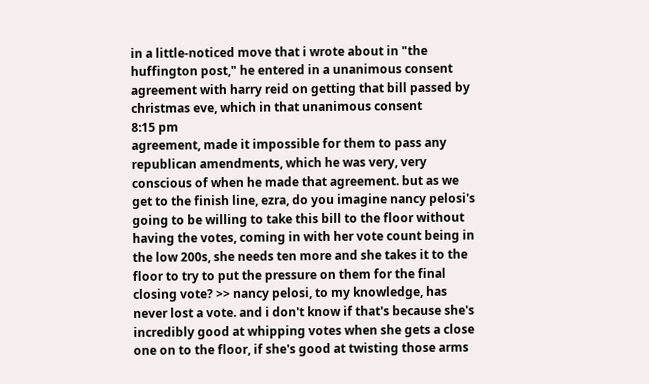in a little-noticed move that i wrote about in "the huffington post," he entered in a unanimous consent agreement with harry reid on getting that bill passed by christmas eve, which in that unanimous consent
8:15 pm
agreement, made it impossible for them to pass any republican amendments, which he was very, very conscious of when he made that agreement. but as we get to the finish line, ezra, do you imagine nancy pelosi's going to be willing to take this bill to the floor without having the votes, coming in with her vote count being in the low 200s, she needs ten more and she takes it to the floor to try to put the pressure on them for the final closing vote? >> nancy pelosi, to my knowledge, has never lost a vote. and i don't know if that's because she's incredibly good at whipping votes when she gets a close one on to the floor, if she's good at twisting those arms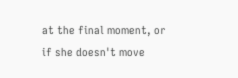at the final moment, or if she doesn't move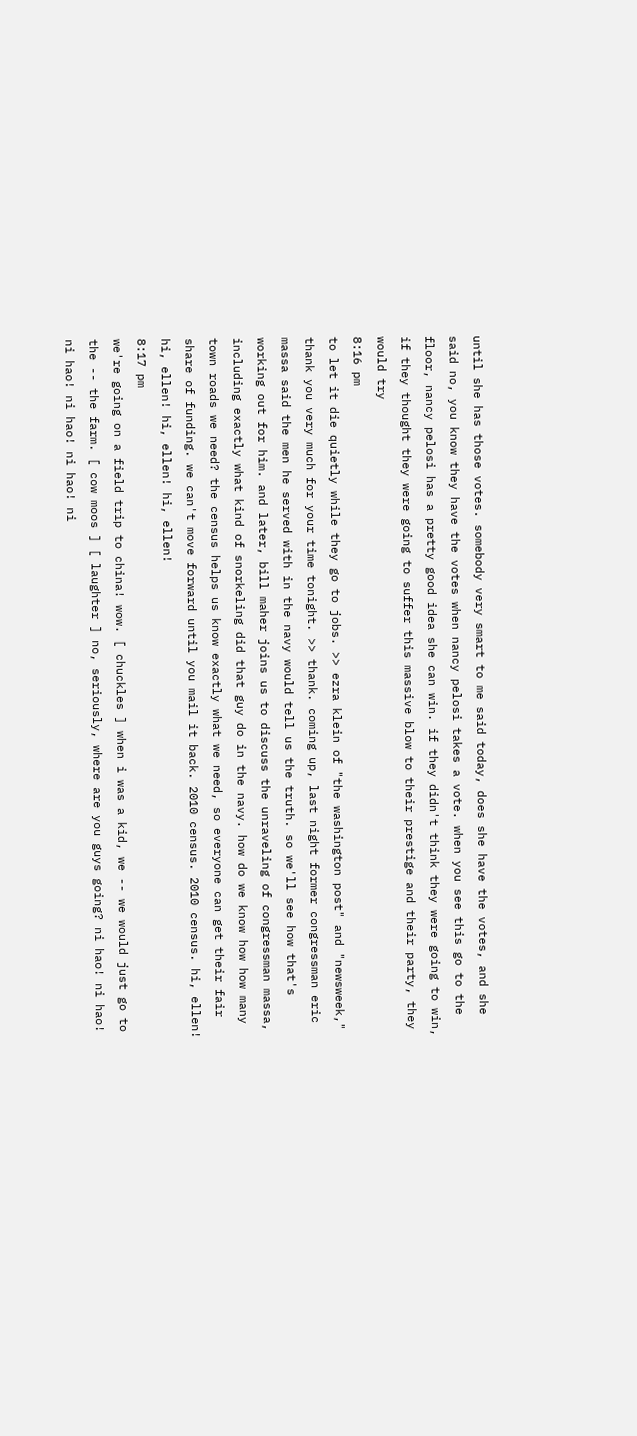until she has those votes. somebody very smart to me said today, does she have the votes, and she said no, you know they have the votes when nancy pelosi takes a vote. when you see this go to the floor, nancy pelosi has a pretty good idea she can win. if they didn't think they were going to win, if they thought they were going to suffer this massive blow to their prestige and their party, they would try
8:16 pm
to let it die quietly while they go to jobs. >> ezra klein of "the washington post" and "newsweek," thank you very much for your time tonight. >> thank. coming up, last night former congressman eric massa said the men he served with in the navy would tell us the truth. so we'll see how that's working out for him. and later, bill maher joins us to discuss the unraveling of congressman massa, including exactly what kind of snorkeling did that guy do in the navy. how do we know how how many town roads we need? the census helps us know exactly what we need, so everyone can get their fair share of funding. we can't move forward until you mail it back. 2010 census. 2010 census. hi, ellen! hi, ellen! hi, ellen! hi, ellen!
8:17 pm
we're going on a field trip to china! wow. [ chuckles ] when i was a kid, we -- we would just go to the -- the farm. [ cow moos ] [ laughter ] no, seriously, where are you guys going? ni hao! ni hao! ni hao! ni hao! ni hao! ni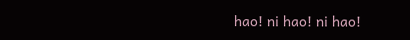hao! ni hao! ni hao!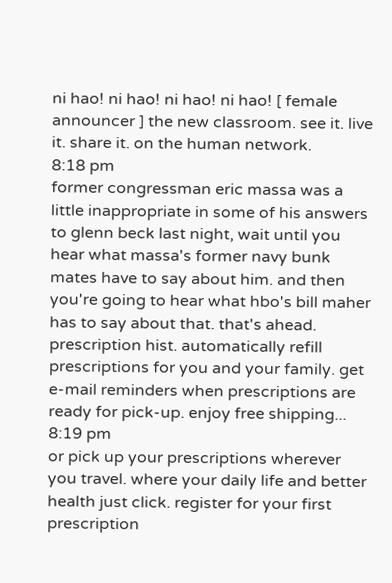ni hao! ni hao! ni hao! ni hao! [ female announcer ] the new classroom. see it. live it. share it. on the human network.
8:18 pm
former congressman eric massa was a little inappropriate in some of his answers to glenn beck last night, wait until you hear what massa's former navy bunk mates have to say about him. and then you're going to hear what hbo's bill maher has to say about that. that's ahead. prescription hist. automatically refill prescriptions for you and your family. get e-mail reminders when prescriptions are ready for pick-up. enjoy free shipping...
8:19 pm
or pick up your prescriptions wherever you travel. where your daily life and better health just click. register for your first prescription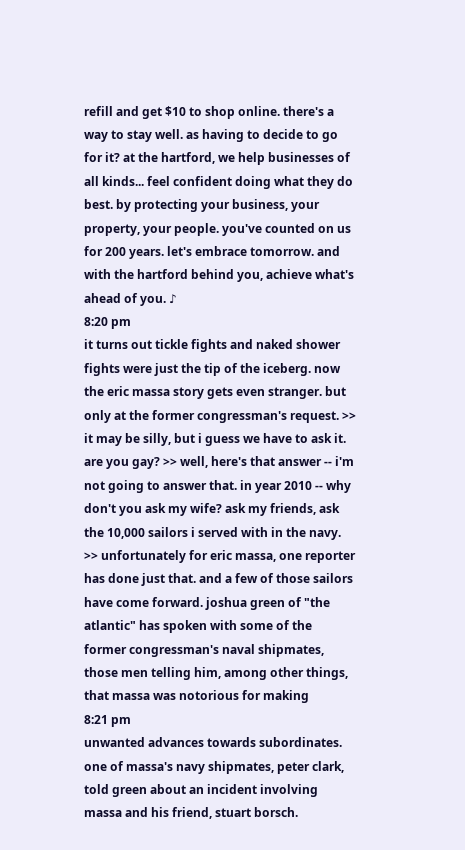refill and get $10 to shop online. there's a way to stay well. as having to decide to go for it? at the hartford, we help businesses of all kinds... feel confident doing what they do best. by protecting your business, your property, your people. you've counted on us for 200 years. let's embrace tomorrow. and with the hartford behind you, achieve what's ahead of you. ♪
8:20 pm
it turns out tickle fights and naked shower fights were just the tip of the iceberg. now the eric massa story gets even stranger. but only at the former congressman's request. >> it may be silly, but i guess we have to ask it. are you gay? >> well, here's that answer -- i'm not going to answer that. in year 2010 -- why don't you ask my wife? ask my friends, ask the 10,000 sailors i served with in the navy. >> unfortunately for eric massa, one reporter has done just that. and a few of those sailors have come forward. joshua green of "the atlantic" has spoken with some of the former congressman's naval shipmates, those men telling him, among other things, that massa was notorious for making
8:21 pm
unwanted advances towards subordinates. one of massa's navy shipmates, peter clark, told green about an incident involving massa and his friend, stuart borsch.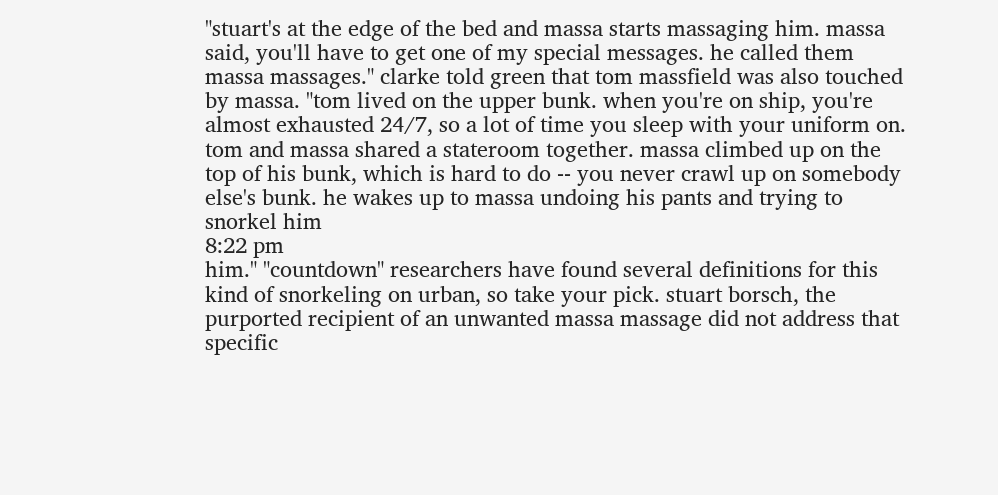"stuart's at the edge of the bed and massa starts massaging him. massa said, you'll have to get one of my special messages. he called them massa massages." clarke told green that tom massfield was also touched by massa. "tom lived on the upper bunk. when you're on ship, you're almost exhausted 24/7, so a lot of time you sleep with your uniform on. tom and massa shared a stateroom together. massa climbed up on the top of his bunk, which is hard to do -- you never crawl up on somebody else's bunk. he wakes up to massa undoing his pants and trying to snorkel him
8:22 pm
him." "countdown" researchers have found several definitions for this kind of snorkeling on urban, so take your pick. stuart borsch, the purported recipient of an unwanted massa massage did not address that specific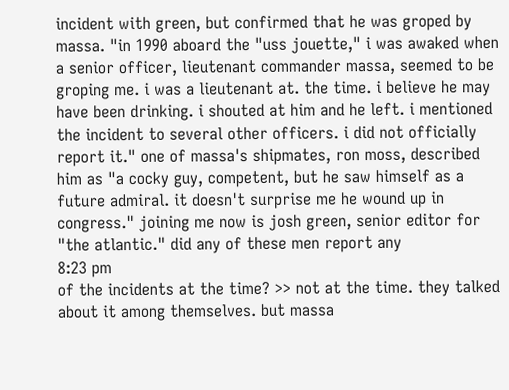incident with green, but confirmed that he was groped by massa. "in 1990 aboard the "uss jouette," i was awaked when a senior officer, lieutenant commander massa, seemed to be groping me. i was a lieutenant at. the time. i believe he may have been drinking. i shouted at him and he left. i mentioned the incident to several other officers. i did not officially report it." one of massa's shipmates, ron moss, described him as "a cocky guy, competent, but he saw himself as a future admiral. it doesn't surprise me he wound up in congress." joining me now is josh green, senior editor for "the atlantic." did any of these men report any
8:23 pm
of the incidents at the time? >> not at the time. they talked about it among themselves. but massa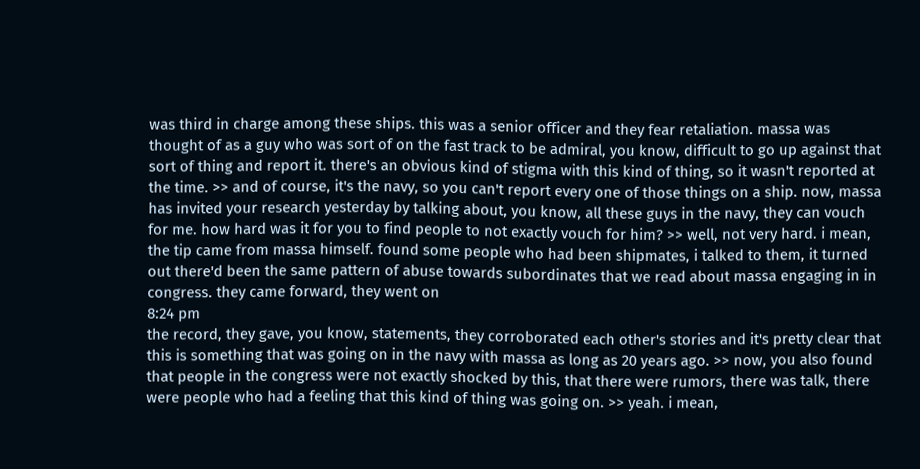was third in charge among these ships. this was a senior officer and they fear retaliation. massa was thought of as a guy who was sort of on the fast track to be admiral, you know, difficult to go up against that sort of thing and report it. there's an obvious kind of stigma with this kind of thing, so it wasn't reported at the time. >> and of course, it's the navy, so you can't report every one of those things on a ship. now, massa has invited your research yesterday by talking about, you know, all these guys in the navy, they can vouch for me. how hard was it for you to find people to not exactly vouch for him? >> well, not very hard. i mean, the tip came from massa himself. found some people who had been shipmates, i talked to them, it turned out there'd been the same pattern of abuse towards subordinates that we read about massa engaging in in congress. they came forward, they went on
8:24 pm
the record, they gave, you know, statements, they corroborated each other's stories and it's pretty clear that this is something that was going on in the navy with massa as long as 20 years ago. >> now, you also found that people in the congress were not exactly shocked by this, that there were rumors, there was talk, there were people who had a feeling that this kind of thing was going on. >> yeah. i mean,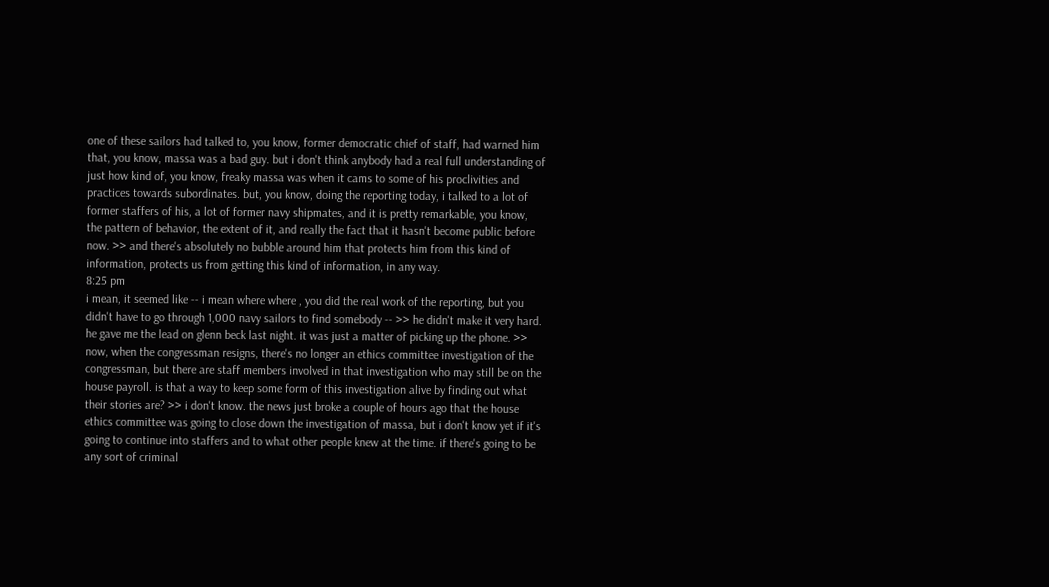one of these sailors had talked to, you know, former democratic chief of staff, had warned him that, you know, massa was a bad guy. but i don't think anybody had a real full understanding of just how kind of, you know, freaky massa was when it cams to some of his proclivities and practices towards subordinates. but, you know, doing the reporting today, i talked to a lot of former staffers of his, a lot of former navy shipmates, and it is pretty remarkable, you know, the pattern of behavior, the extent of it, and really the fact that it hasn't become public before now. >> and there's absolutely no bubble around him that protects him from this kind of information, protects us from getting this kind of information, in any way.
8:25 pm
i mean, it seemed like -- i mean where where , you did the real work of the reporting, but you didn't have to go through 1,000 navy sailors to find somebody -- >> he didn't make it very hard. he gave me the lead on glenn beck last night. it was just a matter of picking up the phone. >> now, when the congressman resigns, there's no longer an ethics committee investigation of the congressman, but there are staff members involved in that investigation who may still be on the house payroll. is that a way to keep some form of this investigation alive by finding out what their stories are? >> i don't know. the news just broke a couple of hours ago that the house ethics committee was going to close down the investigation of massa, but i don't know yet if it's going to continue into staffers and to what other people knew at the time. if there's going to be any sort of criminal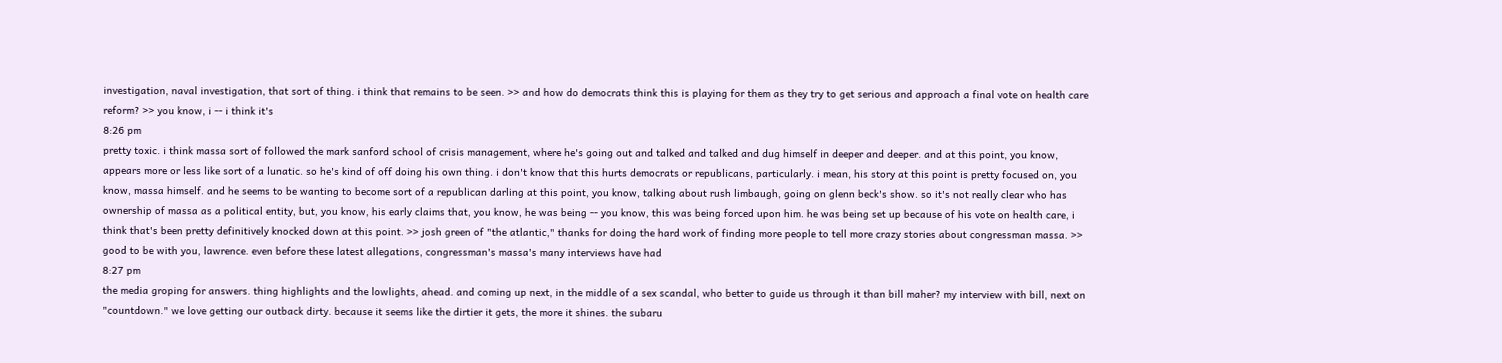investigation, naval investigation, that sort of thing. i think that remains to be seen. >> and how do democrats think this is playing for them as they try to get serious and approach a final vote on health care reform? >> you know, i -- i think it's
8:26 pm
pretty toxic. i think massa sort of followed the mark sanford school of crisis management, where he's going out and talked and talked and dug himself in deeper and deeper. and at this point, you know, appears more or less like sort of a lunatic. so he's kind of off doing his own thing. i don't know that this hurts democrats or republicans, particularly. i mean, his story at this point is pretty focused on, you know, massa himself. and he seems to be wanting to become sort of a republican darling at this point, you know, talking about rush limbaugh, going on glenn beck's show. so it's not really clear who has ownership of massa as a political entity, but, you know, his early claims that, you know, he was being -- you know, this was being forced upon him. he was being set up because of his vote on health care, i think that's been pretty definitively knocked down at this point. >> josh green of "the atlantic," thanks for doing the hard work of finding more people to tell more crazy stories about congressman massa. >> good to be with you, lawrence. even before these latest allegations, congressman's massa's many interviews have had
8:27 pm
the media groping for answers. thing highlights and the lowlights, ahead. and coming up next, in the middle of a sex scandal, who better to guide us through it than bill maher? my interview with bill, next on "countdown." we love getting our outback dirty. because it seems like the dirtier it gets, the more it shines. the subaru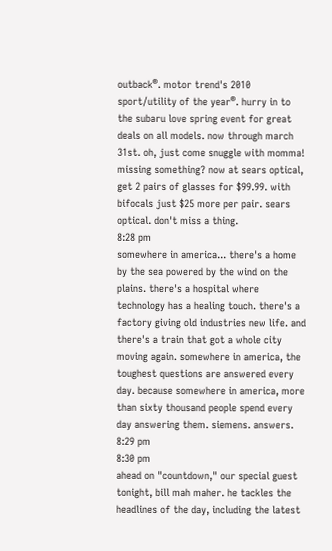outback®. motor trend's 2010 sport/utility of the year®. hurry in to the subaru love spring event for great deals on all models. now through march 31st. oh, just come snuggle with momma! missing something? now at sears optical, get 2 pairs of glasses for $99.99. with bifocals just $25 more per pair. sears optical. don't miss a thing.
8:28 pm
somewhere in america... there's a home by the sea powered by the wind on the plains. there's a hospital where technology has a healing touch. there's a factory giving old industries new life. and there's a train that got a whole city moving again. somewhere in america, the toughest questions are answered every day. because somewhere in america, more than sixty thousand people spend every day answering them. siemens. answers.
8:29 pm
8:30 pm
ahead on "countdown," our special guest tonight, bill mah maher. he tackles the headlines of the day, including the latest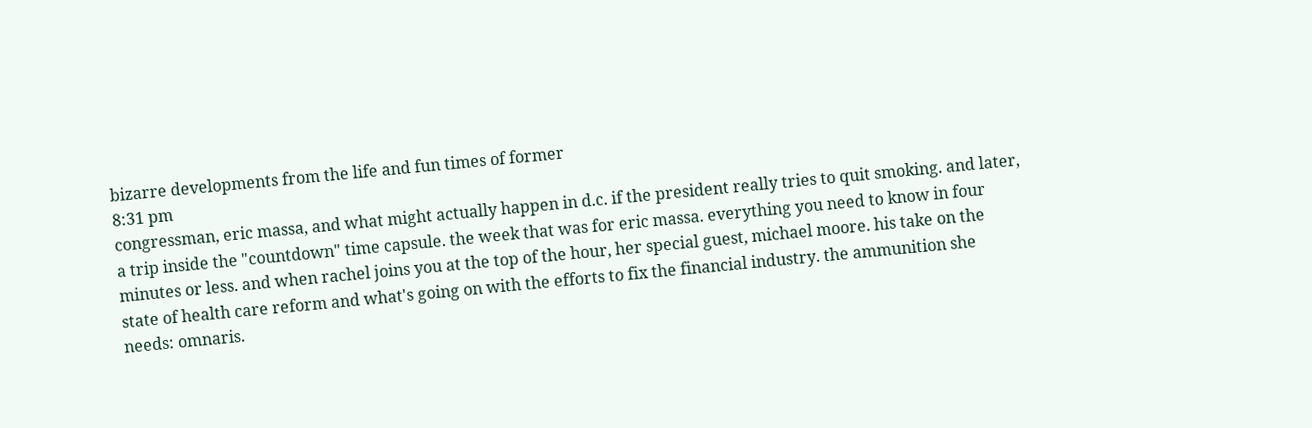bizarre developments from the life and fun times of former
8:31 pm
congressman, eric massa, and what might actually happen in d.c. if the president really tries to quit smoking. and later, a trip inside the "countdown" time capsule. the week that was for eric massa. everything you need to know in four minutes or less. and when rachel joins you at the top of the hour, her special guest, michael moore. his take on the state of health care reform and what's going on with the efforts to fix the financial industry. the ammunition she needs: omnaris.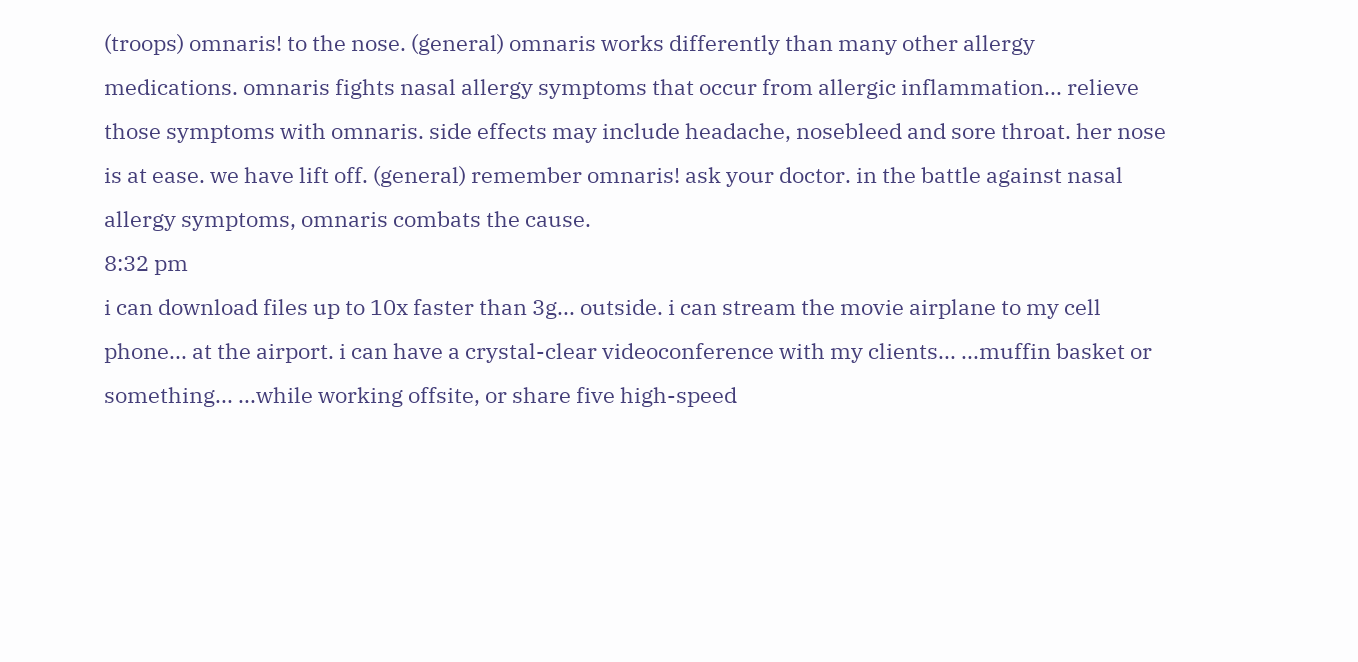(troops) omnaris! to the nose. (general) omnaris works differently than many other allergy medications. omnaris fights nasal allergy symptoms that occur from allergic inflammation... relieve those symptoms with omnaris. side effects may include headache, nosebleed and sore throat. her nose is at ease. we have lift off. (general) remember omnaris! ask your doctor. in the battle against nasal allergy symptoms, omnaris combats the cause.
8:32 pm
i can download files up to 10x faster than 3g... outside. i can stream the movie airplane to my cell phone... at the airport. i can have a crystal-clear videoconference with my clients... ...muffin basket or something... ...while working offsite, or share five high-speed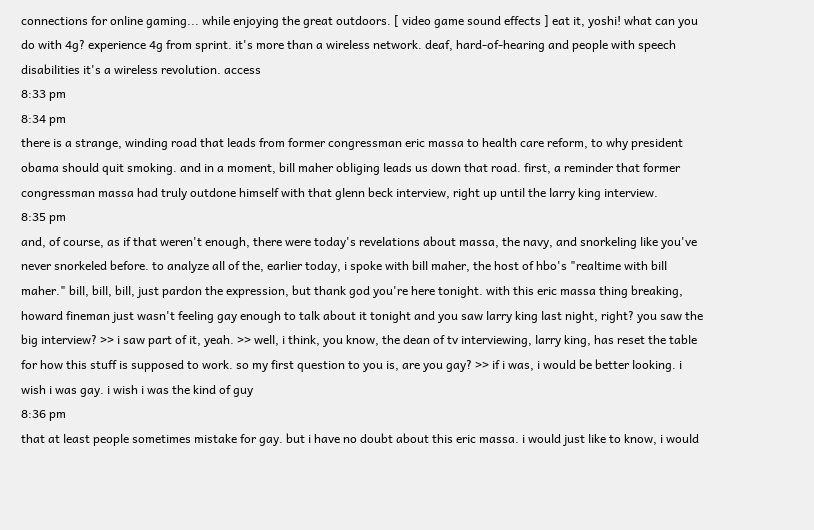connections for online gaming... while enjoying the great outdoors. [ video game sound effects ] eat it, yoshi! what can you do with 4g? experience 4g from sprint. it's more than a wireless network. deaf, hard-of-hearing and people with speech disabilities it's a wireless revolution. access
8:33 pm
8:34 pm
there is a strange, winding road that leads from former congressman eric massa to health care reform, to why president obama should quit smoking. and in a moment, bill maher obliging leads us down that road. first, a reminder that former congressman massa had truly outdone himself with that glenn beck interview, right up until the larry king interview.
8:35 pm
and, of course, as if that weren't enough, there were today's revelations about massa, the navy, and snorkeling like you've never snorkeled before. to analyze all of the, earlier today, i spoke with bill maher, the host of hbo's "realtime with bill maher." bill, bill, bill, just pardon the expression, but thank god you're here tonight. with this eric massa thing breaking, howard fineman just wasn't feeling gay enough to talk about it tonight and you saw larry king last night, right? you saw the big interview? >> i saw part of it, yeah. >> well, i think, you know, the dean of tv interviewing, larry king, has reset the table for how this stuff is supposed to work. so my first question to you is, are you gay? >> if i was, i would be better looking. i wish i was gay. i wish i was the kind of guy
8:36 pm
that at least people sometimes mistake for gay. but i have no doubt about this eric massa. i would just like to know, i would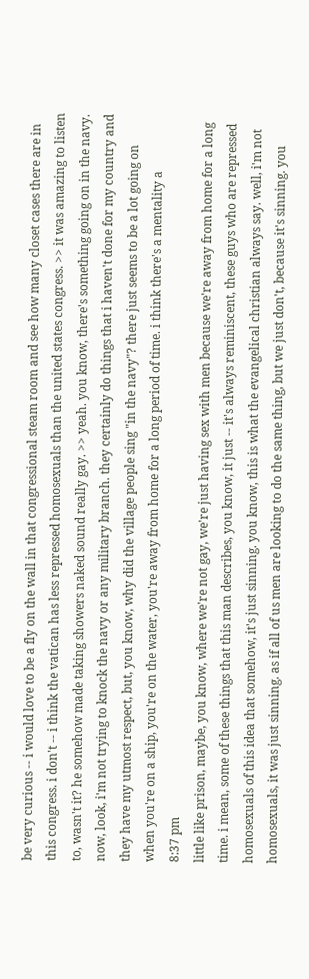be very curious -- i would love to be a fly on the wall in that congressional steam room and see how many closet cases there are in this congress. i don't -- i think the vatican has less repressed homosexuals than the united states congress. >> it was amazing to listen to, wasn't it? he somehow made taking showers naked sound really gay. >> yeah. you know, there's something going on in the navy. now, look, i'm not trying to knock the navy or any military branch. they certainly do things that i haven't done for my country and they have my utmost respect, but, you know, why did the village people sing "in the navy"? there just seems to be a lot going on when you're on a ship, you're on the water, you're away from home for a long period of time. i think there's a mentality a
8:37 pm
little like prison, maybe, you know, where we're not gay, we're just having sex with men because we're away from home for a long time. i mean, some of these things that this man describes, you know, it just -- it's always reminiscent, these guys who are repressed homosexuals of this idea that somehow, it's just sinning. you know, this is what the evangelical christian always say. well, i'm not homosexuals, it was just sinning. as if all of us men are looking to do the same thing, but we just don't, because it's sinning. you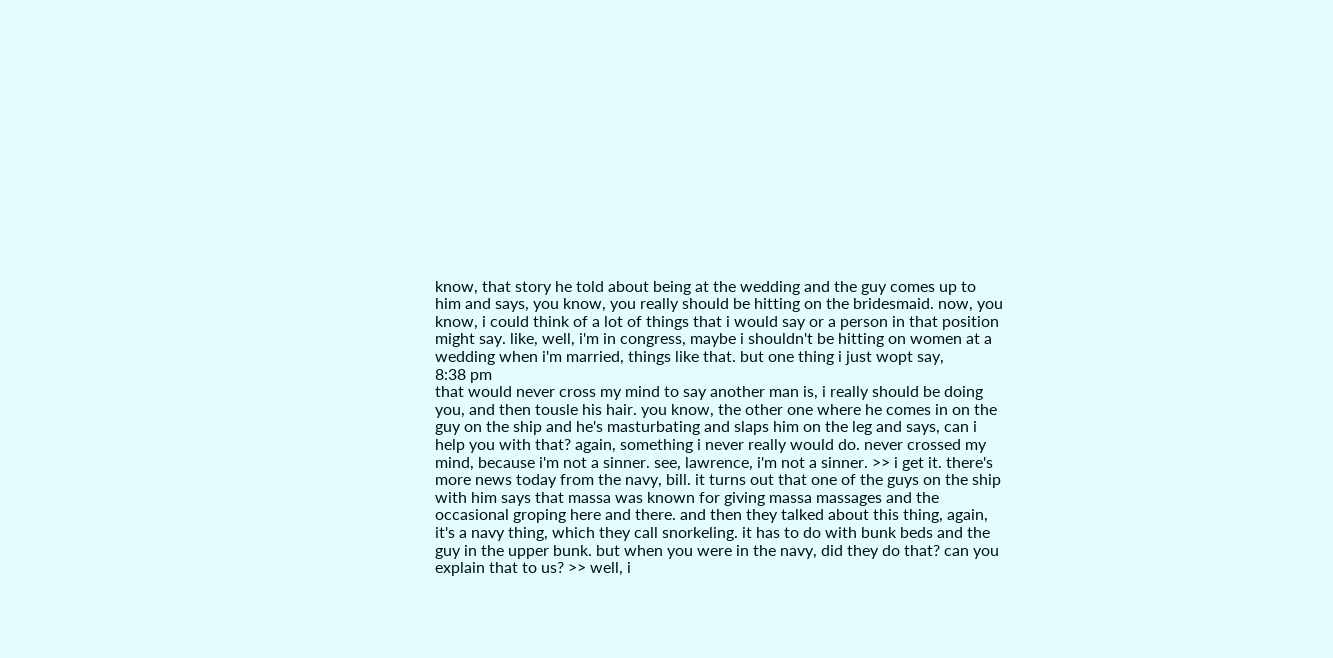know, that story he told about being at the wedding and the guy comes up to him and says, you know, you really should be hitting on the bridesmaid. now, you know, i could think of a lot of things that i would say or a person in that position might say. like, well, i'm in congress, maybe i shouldn't be hitting on women at a wedding when i'm married, things like that. but one thing i just wopt say,
8:38 pm
that would never cross my mind to say another man is, i really should be doing you, and then tousle his hair. you know, the other one where he comes in on the guy on the ship and he's masturbating and slaps him on the leg and says, can i help you with that? again, something i never really would do. never crossed my mind, because i'm not a sinner. see, lawrence, i'm not a sinner. >> i get it. there's more news today from the navy, bill. it turns out that one of the guys on the ship with him says that massa was known for giving massa massages and the occasional groping here and there. and then they talked about this thing, again, it's a navy thing, which they call snorkeling. it has to do with bunk beds and the guy in the upper bunk. but when you were in the navy, did they do that? can you explain that to us? >> well, i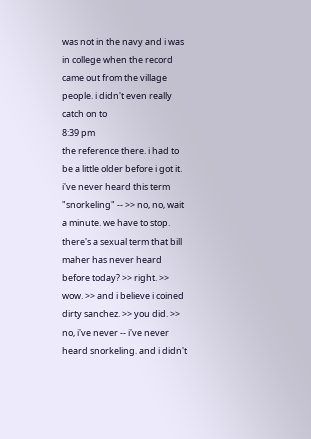was not in the navy and i was in college when the record came out from the village people. i didn't even really catch on to
8:39 pm
the reference there. i had to be a little older before i got it. i've never heard this term "snorkeling" -- >> no, no, wait a minute. we have to stop. there's a sexual term that bill maher has never heard before today? >> right. >> wow. >> and i believe i coined dirty sanchez. >> you did. >> no, i've never -- i've never heard snorkeling. and i didn't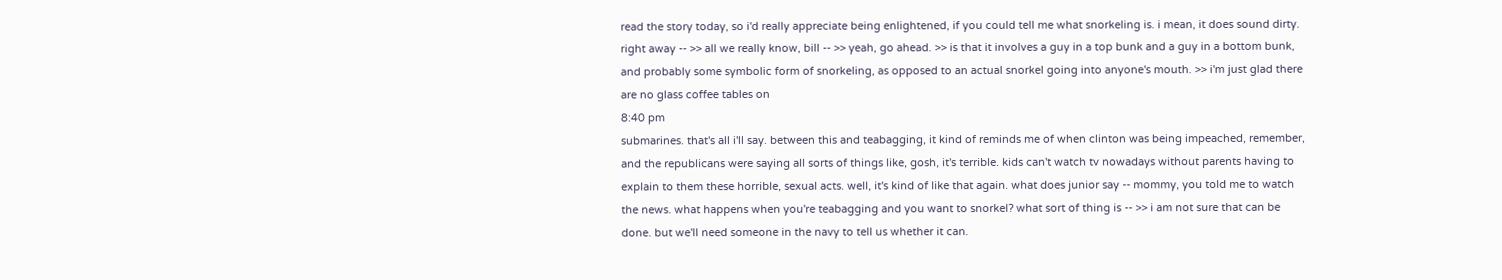read the story today, so i'd really appreciate being enlightened, if you could tell me what snorkeling is. i mean, it does sound dirty. right away -- >> all we really know, bill -- >> yeah, go ahead. >> is that it involves a guy in a top bunk and a guy in a bottom bunk, and probably some symbolic form of snorkeling, as opposed to an actual snorkel going into anyone's mouth. >> i'm just glad there are no glass coffee tables on
8:40 pm
submarines. that's all i'll say. between this and teabagging, it kind of reminds me of when clinton was being impeached, remember, and the republicans were saying all sorts of things like, gosh, it's terrible. kids can't watch tv nowadays without parents having to explain to them these horrible, sexual acts. well, it's kind of like that again. what does junior say -- mommy, you told me to watch the news. what happens when you're teabagging and you want to snorkel? what sort of thing is -- >> i am not sure that can be done. but we'll need someone in the navy to tell us whether it can.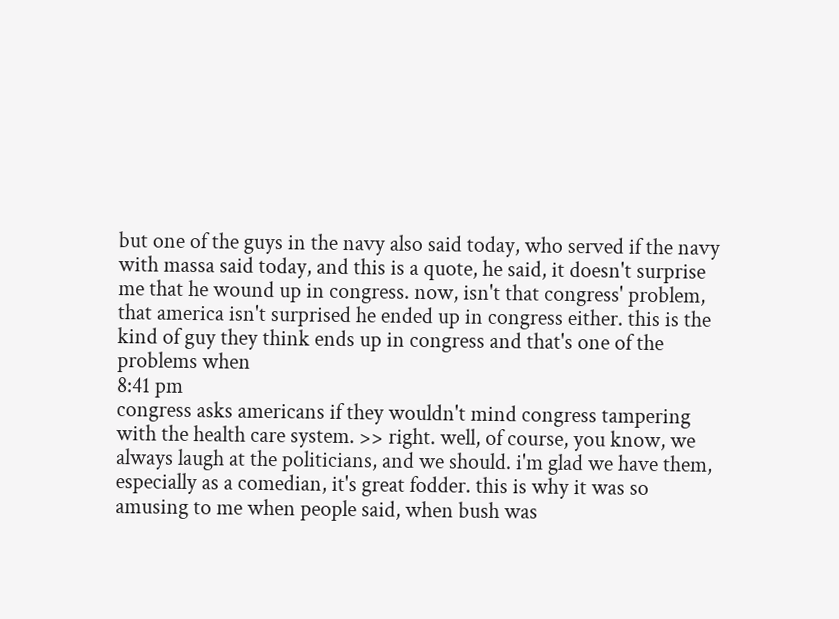but one of the guys in the navy also said today, who served if the navy with massa said today, and this is a quote, he said, it doesn't surprise me that he wound up in congress. now, isn't that congress' problem, that america isn't surprised he ended up in congress either. this is the kind of guy they think ends up in congress and that's one of the problems when
8:41 pm
congress asks americans if they wouldn't mind congress tampering with the health care system. >> right. well, of course, you know, we always laugh at the politicians, and we should. i'm glad we have them, especially as a comedian, it's great fodder. this is why it was so amusing to me when people said, when bush was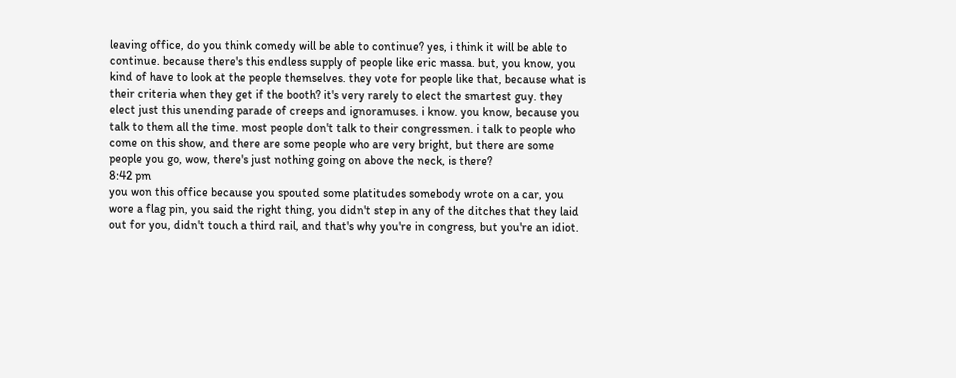leaving office, do you think comedy will be able to continue? yes, i think it will be able to continue. because there's this endless supply of people like eric massa. but, you know, you kind of have to look at the people themselves. they vote for people like that, because what is their criteria when they get if the booth? it's very rarely to elect the smartest guy. they elect just this unending parade of creeps and ignoramuses. i know. you know, because you talk to them all the time. most people don't talk to their congressmen. i talk to people who come on this show, and there are some people who are very bright, but there are some people you go, wow, there's just nothing going on above the neck, is there?
8:42 pm
you won this office because you spouted some platitudes somebody wrote on a car, you wore a flag pin, you said the right thing, you didn't step in any of the ditches that they laid out for you, didn't touch a third rail, and that's why you're in congress, but you're an idiot.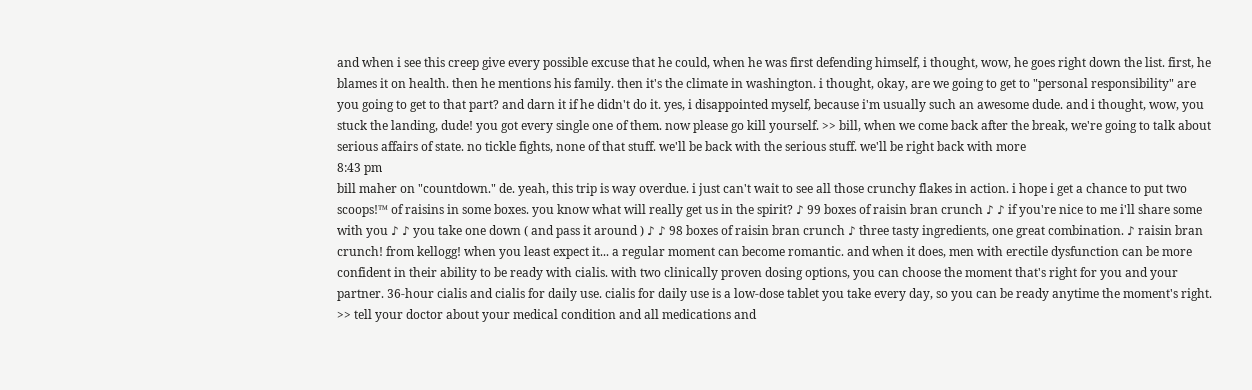and when i see this creep give every possible excuse that he could, when he was first defending himself, i thought, wow, he goes right down the list. first, he blames it on health. then he mentions his family. then it's the climate in washington. i thought, okay, are we going to get to "personal responsibility" are you going to get to that part? and darn it if he didn't do it. yes, i disappointed myself, because i'm usually such an awesome dude. and i thought, wow, you stuck the landing, dude! you got every single one of them. now please go kill yourself. >> bill, when we come back after the break, we're going to talk about serious affairs of state. no tickle fights, none of that stuff. we'll be back with the serious stuff. we'll be right back with more
8:43 pm
bill maher on "countdown." de. yeah, this trip is way overdue. i just can't wait to see all those crunchy flakes in action. i hope i get a chance to put two scoops!™ of raisins in some boxes. you know what will really get us in the spirit? ♪ 99 boxes of raisin bran crunch ♪ ♪ if you're nice to me i'll share some with you ♪ ♪ you take one down ( and pass it around ) ♪ ♪ 98 boxes of raisin bran crunch ♪ three tasty ingredients, one great combination. ♪ raisin bran crunch! from kellogg! when you least expect it... a regular moment can become romantic. and when it does, men with erectile dysfunction can be more confident in their ability to be ready with cialis. with two clinically proven dosing options, you can choose the moment that's right for you and your partner. 36-hour cialis and cialis for daily use. cialis for daily use is a low-dose tablet you take every day, so you can be ready anytime the moment's right. >> tell your doctor about your medical condition and all medications and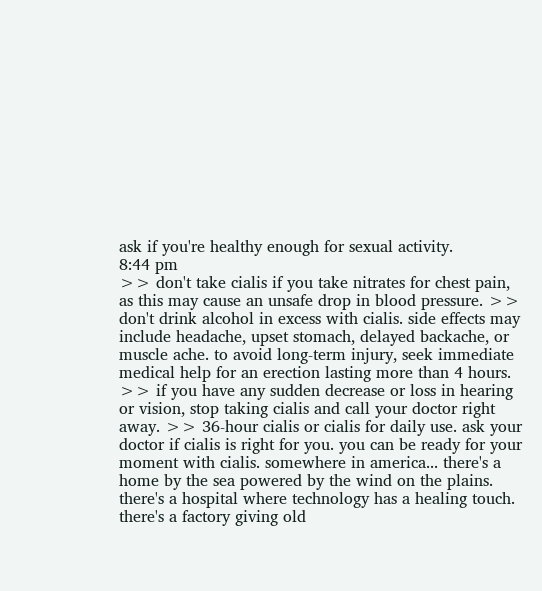ask if you're healthy enough for sexual activity.
8:44 pm
>> don't take cialis if you take nitrates for chest pain, as this may cause an unsafe drop in blood pressure. >> don't drink alcohol in excess with cialis. side effects may include headache, upset stomach, delayed backache, or muscle ache. to avoid long-term injury, seek immediate medical help for an erection lasting more than 4 hours. >> if you have any sudden decrease or loss in hearing or vision, stop taking cialis and call your doctor right away. >> 36-hour cialis or cialis for daily use. ask your doctor if cialis is right for you. you can be ready for your moment with cialis. somewhere in america... there's a home by the sea powered by the wind on the plains. there's a hospital where technology has a healing touch. there's a factory giving old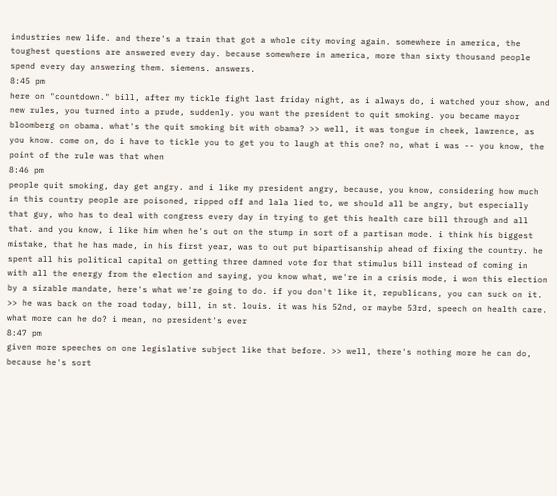industries new life. and there's a train that got a whole city moving again. somewhere in america, the toughest questions are answered every day. because somewhere in america, more than sixty thousand people spend every day answering them. siemens. answers.
8:45 pm
here on "countdown." bill, after my tickle fight last friday night, as i always do, i watched your show, and new rules, you turned into a prude, suddenly. you want the president to quit smoking. you became mayor bloomberg on obama. what's the quit smoking bit with obama? >> well, it was tongue in cheek, lawrence, as you know. come on, do i have to tickle you to get you to laugh at this one? no, what i was -- you know, the point of the rule was that when
8:46 pm
people quit smoking, day get angry. and i like my president angry, because, you know, considering how much in this country people are poisoned, ripped off and lala lied to, we should all be angry, but especially that guy, who has to deal with congress every day in trying to get this health care bill through and all that. and you know, i like him when he's out on the stump in sort of a partisan mode. i think his biggest mistake, that he has made, in his first year, was to out put bipartisanship ahead of fixing the country. he spent all his political capital on getting three damned vote for that stimulus bill instead of coming in with all the energy from the election and saying, you know what, we're in a crisis mode, i won this election by a sizable mandate, here's what we're going to do. if you don't like it, republicans, you can suck on it. >> he was back on the road today, bill, in st. louis. it was his 52nd, or maybe 53rd, speech on health care. what more can he do? i mean, no president's ever
8:47 pm
given more speeches on one legislative subject like that before. >> well, there's nothing more he can do, because he's sort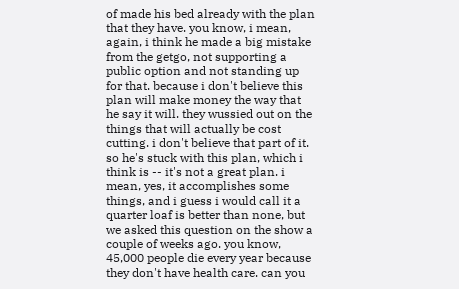of made his bed already with the plan that they have. you know, i mean, again, i think he made a big mistake from the getgo, not supporting a public option and not standing up for that. because i don't believe this plan will make money the way that he say it will. they wussied out on the things that will actually be cost cutting. i don't believe that part of it. so he's stuck with this plan, which i think is -- it's not a great plan. i mean, yes, it accomplishes some things, and i guess i would call it a quarter loaf is better than none, but we asked this question on the show a couple of weeks ago. you know, 45,000 people die every year because they don't have health care. can you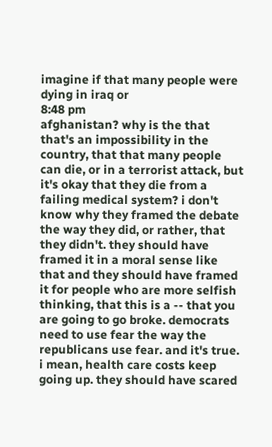imagine if that many people were dying in iraq or
8:48 pm
afghanistan? why is the that that's an impossibility in the country, that that many people can die, or in a terrorist attack, but it's okay that they die from a failing medical system? i don't know why they framed the debate the way they did, or rather, that they didn't. they should have framed it in a moral sense like that and they should have framed it for people who are more selfish thinking, that this is a -- that you are going to go broke. democrats need to use fear the way the republicans use fear. and it's true. i mean, health care costs keep going up. they should have scared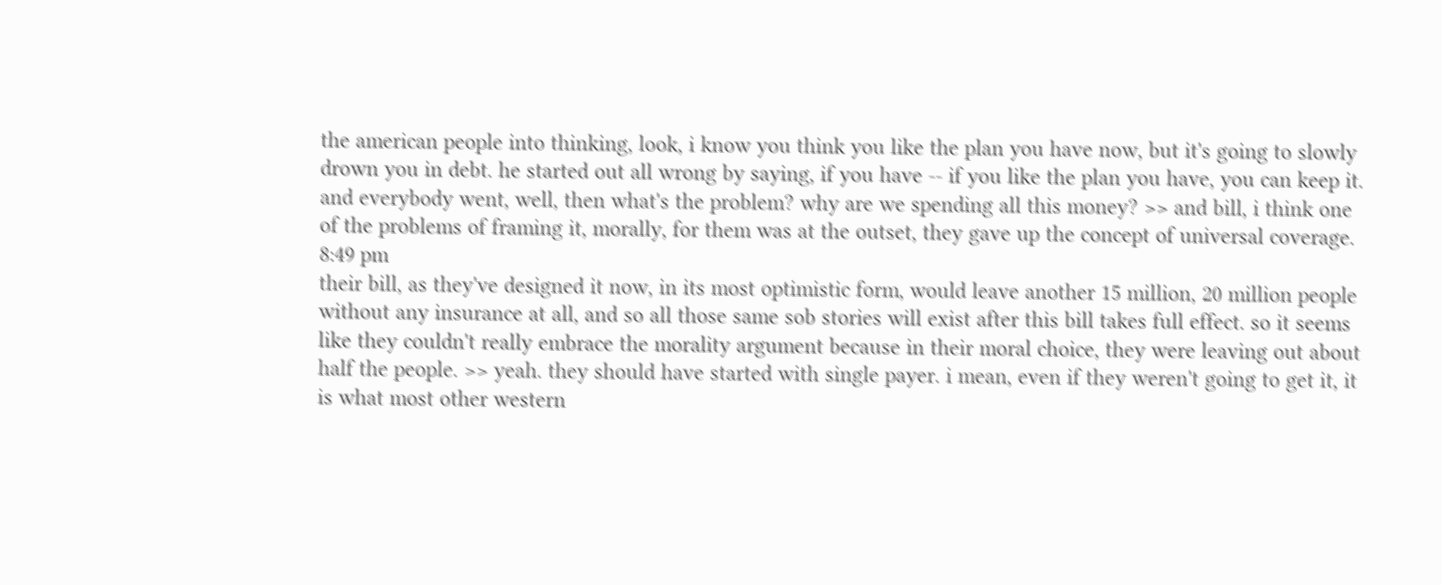the american people into thinking, look, i know you think you like the plan you have now, but it's going to slowly drown you in debt. he started out all wrong by saying, if you have -- if you like the plan you have, you can keep it. and everybody went, well, then what's the problem? why are we spending all this money? >> and bill, i think one of the problems of framing it, morally, for them was at the outset, they gave up the concept of universal coverage.
8:49 pm
their bill, as they've designed it now, in its most optimistic form, would leave another 15 million, 20 million people without any insurance at all, and so all those same sob stories will exist after this bill takes full effect. so it seems like they couldn't really embrace the morality argument because in their moral choice, they were leaving out about half the people. >> yeah. they should have started with single payer. i mean, even if they weren't going to get it, it is what most other western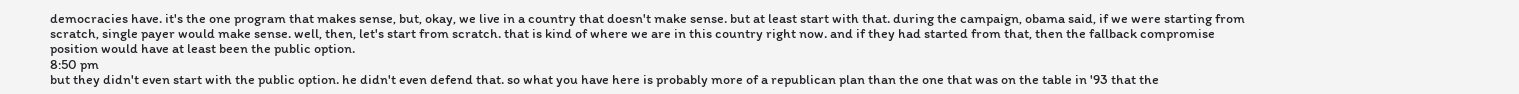democracies have. it's the one program that makes sense, but, okay, we live in a country that doesn't make sense. but at least start with that. during the campaign, obama said, if we were starting from scratch, single payer would make sense. well, then, let's start from scratch. that is kind of where we are in this country right now. and if they had started from that, then the fallback compromise position would have at least been the public option.
8:50 pm
but they didn't even start with the public option. he didn't even defend that. so what you have here is probably more of a republican plan than the one that was on the table in '93 that the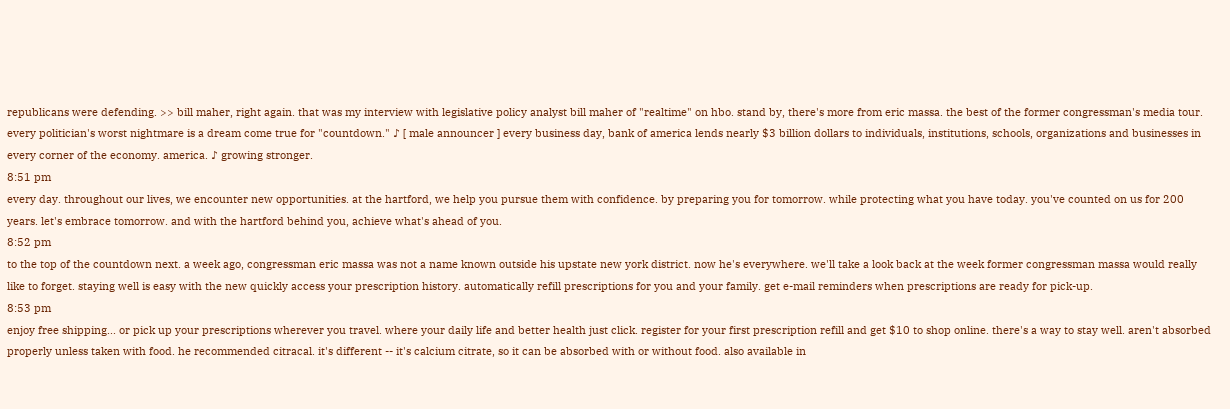republicans were defending. >> bill maher, right again. that was my interview with legislative policy analyst bill maher of "realtime" on hbo. stand by, there's more from eric massa. the best of the former congressman's media tour. every politician's worst nightmare is a dream come true for "countdown." ♪ [ male announcer ] every business day, bank of america lends nearly $3 billion dollars to individuals, institutions, schools, organizations and businesses in every corner of the economy. america. ♪ growing stronger.
8:51 pm
every day. throughout our lives, we encounter new opportunities. at the hartford, we help you pursue them with confidence. by preparing you for tomorrow. while protecting what you have today. you've counted on us for 200 years. let's embrace tomorrow. and with the hartford behind you, achieve what's ahead of you.
8:52 pm
to the top of the countdown next. a week ago, congressman eric massa was not a name known outside his upstate new york district. now he's everywhere. we'll take a look back at the week former congressman massa would really like to forget. staying well is easy with the new quickly access your prescription history. automatically refill prescriptions for you and your family. get e-mail reminders when prescriptions are ready for pick-up.
8:53 pm
enjoy free shipping... or pick up your prescriptions wherever you travel. where your daily life and better health just click. register for your first prescription refill and get $10 to shop online. there's a way to stay well. aren't absorbed properly unless taken with food. he recommended citracal. it's different -- it's calcium citrate, so it can be absorbed with or without food. also available in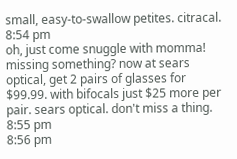small, easy-to-swallow petites. citracal.
8:54 pm
oh, just come snuggle with momma! missing something? now at sears optical, get 2 pairs of glasses for $99.99. with bifocals just $25 more per pair. sears optical. don't miss a thing.
8:55 pm
8:56 pm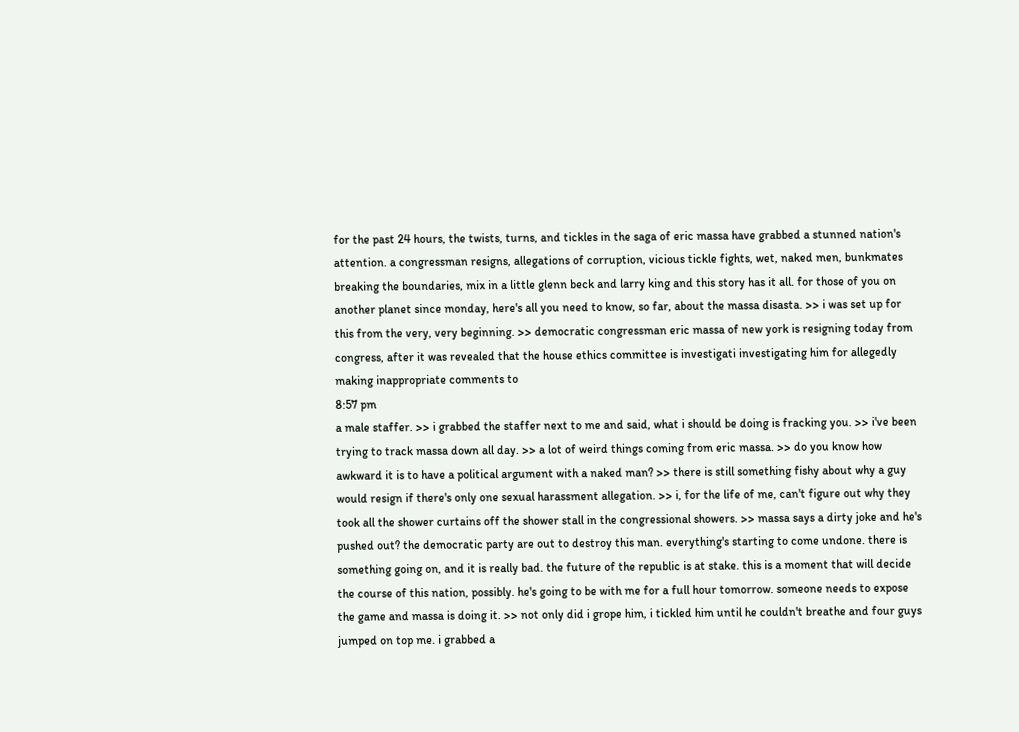for the past 24 hours, the twists, turns, and tickles in the saga of eric massa have grabbed a stunned nation's attention. a congressman resigns, allegations of corruption, vicious tickle fights, wet, naked men, bunkmates breaking the boundaries, mix in a little glenn beck and larry king and this story has it all. for those of you on another planet since monday, here's all you need to know, so far, about the massa disasta. >> i was set up for this from the very, very beginning. >> democratic congressman eric massa of new york is resigning today from congress, after it was revealed that the house ethics committee is investigati investigating him for allegedly making inappropriate comments to
8:57 pm
a male staffer. >> i grabbed the staffer next to me and said, what i should be doing is fracking you. >> i've been trying to track massa down all day. >> a lot of weird things coming from eric massa. >> do you know how awkward it is to have a political argument with a naked man? >> there is still something fishy about why a guy would resign if there's only one sexual harassment allegation. >> i, for the life of me, can't figure out why they took all the shower curtains off the shower stall in the congressional showers. >> massa says a dirty joke and he's pushed out? the democratic party are out to destroy this man. everything's starting to come undone. there is something going on, and it is really bad. the future of the republic is at stake. this is a moment that will decide the course of this nation, possibly. he's going to be with me for a full hour tomorrow. someone needs to expose the game and massa is doing it. >> not only did i grope him, i tickled him until he couldn't breathe and four guys jumped on top me. i grabbed a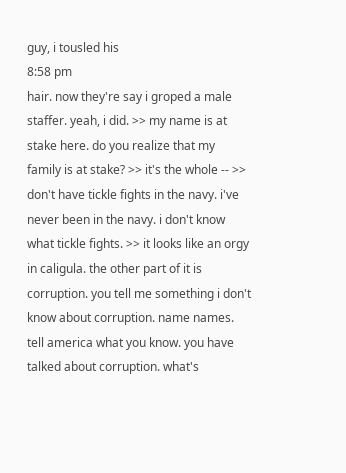guy, i tousled his
8:58 pm
hair. now they're say i groped a male staffer. yeah, i did. >> my name is at stake here. do you realize that my family is at stake? >> it's the whole -- >> don't have tickle fights in the navy. i've never been in the navy. i don't know what tickle fights. >> it looks like an orgy in caligula. the other part of it is corruption. you tell me something i don't know about corruption. name names. tell america what you know. you have talked about corruption. what's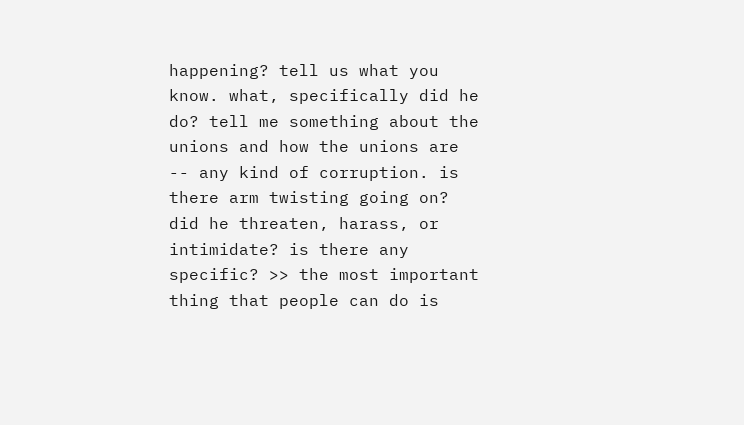happening? tell us what you know. what, specifically did he do? tell me something about the unions and how the unions are -- any kind of corruption. is there arm twisting going on? did he threaten, harass, or intimidate? is there any specific? >> the most important thing that people can do is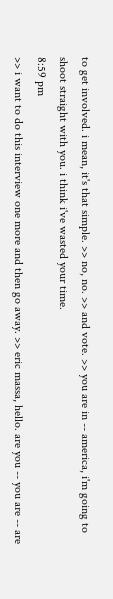to get involved. i mean, it's that simple. >> no, no. >> and vote. >> you are in -- america, i'm going to shoot straight with you. i think i've wasted your time.
8:59 pm
>> i want to do this interview one more and then go away. >> eric massa, hello. are you -- you are -- are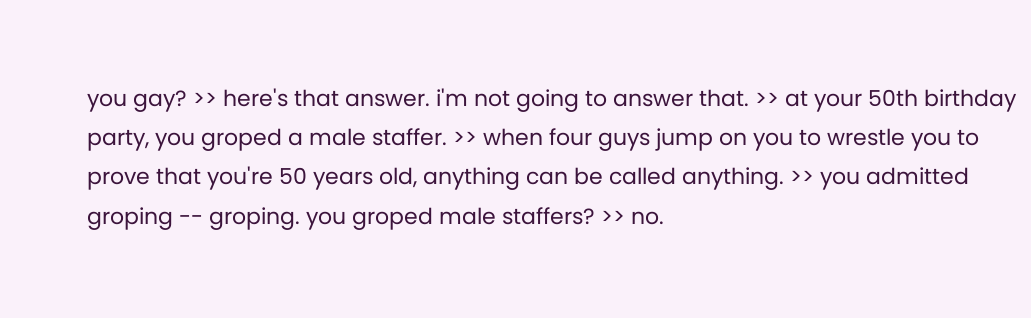you gay? >> here's that answer. i'm not going to answer that. >> at your 50th birthday party, you groped a male staffer. >> when four guys jump on you to wrestle you to prove that you're 50 years old, anything can be called anything. >> you admitted groping -- groping. you groped male staffers? >> no.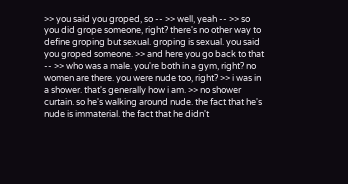>> you said you groped, so -- >> well, yeah -- >> so you did grope someone, right? there's no other way to define groping but sexual. groping is sexual. you said you groped someone. >> and here you go back to that -- >> who was a male. you're both in a gym, right? no women are there. you were nude too, right? >> i was in a shower. that's generally how i am. >> no shower curtain. so he's walking around nude. the fact that he's nude is immaterial. the fact that he didn't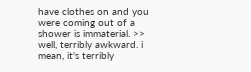have clothes on and you were coming out of a shower is immaterial. >> well, terribly awkward. i mean, it's terribly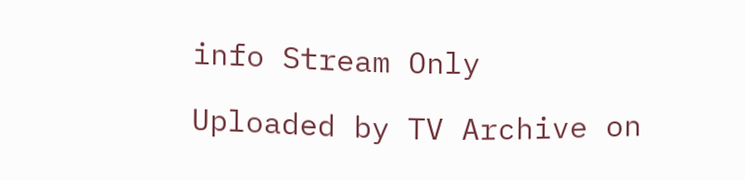info Stream Only

Uploaded by TV Archive on